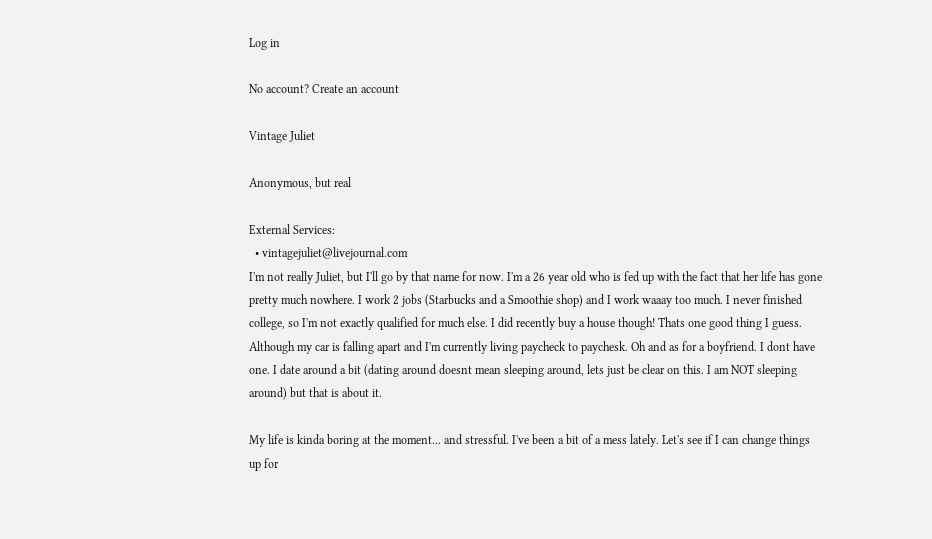Log in

No account? Create an account

Vintage Juliet

Anonymous, but real

External Services:
  • vintagejuliet@livejournal.com
I'm not really Juliet, but I'll go by that name for now. I'm a 26 year old who is fed up with the fact that her life has gone pretty much nowhere. I work 2 jobs (Starbucks and a Smoothie shop) and I work waaay too much. I never finished college, so I'm not exactly qualified for much else. I did recently buy a house though! Thats one good thing I guess. Although my car is falling apart and I'm currently living paycheck to paychesk. Oh and as for a boyfriend. I dont have one. I date around a bit (dating around doesnt mean sleeping around, lets just be clear on this. I am NOT sleeping around) but that is about it.

My life is kinda boring at the moment... and stressful. I've been a bit of a mess lately. Let's see if I can change things up for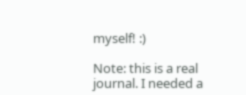myself! :)

Note: this is a real journal. I needed a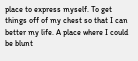place to express myself. To get things off of my chest so that I can better my life. A place where I could be blunt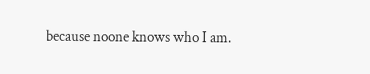because noone knows who I am.